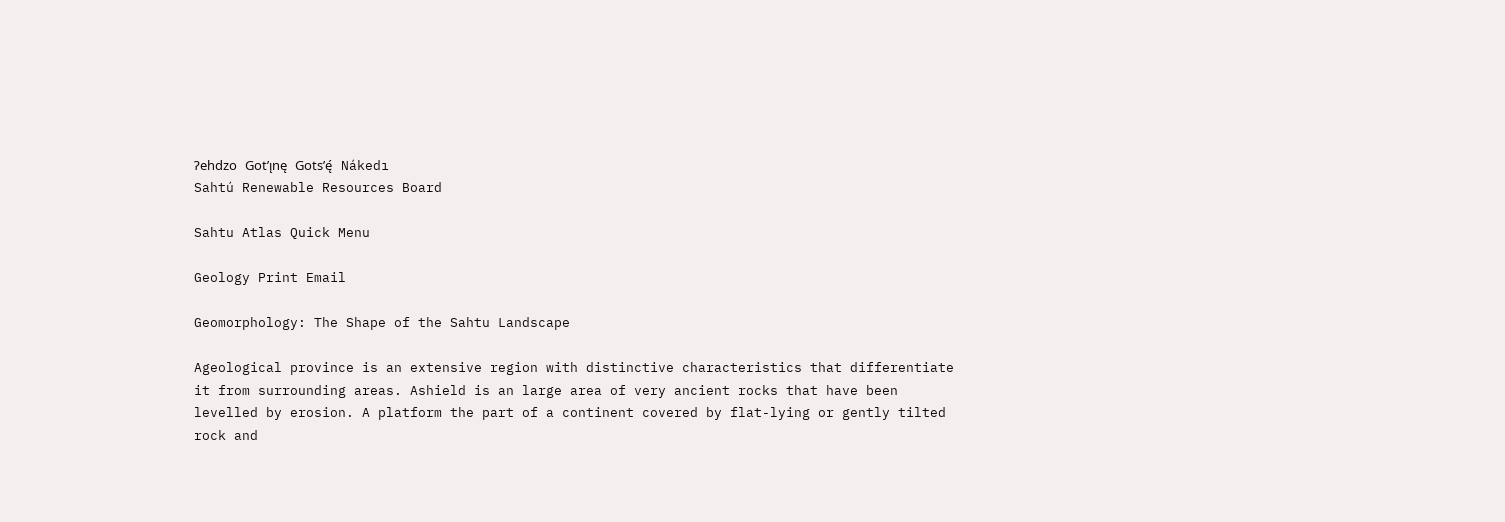Ɂehdzo Got’ı̨nę Gots’ę́ Nákedı
Sahtú Renewable Resources Board

Sahtu Atlas Quick Menu

Geology Print Email

Geomorphology: The Shape of the Sahtu Landscape

Ageological province is an extensive region with distinctive characteristics that differentiate it from surrounding areas. Ashield is an large area of very ancient rocks that have been levelled by erosion. A platform the part of a continent covered by flat-lying or gently tilted rock and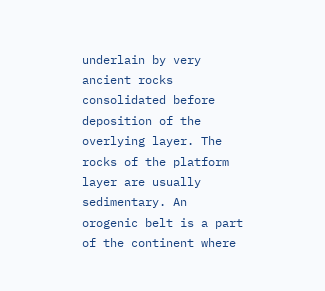underlain by very ancient rocks consolidated before deposition of the overlying layer. The rocks of the platform layer are usually sedimentary. An orogenic belt is a part of the continent where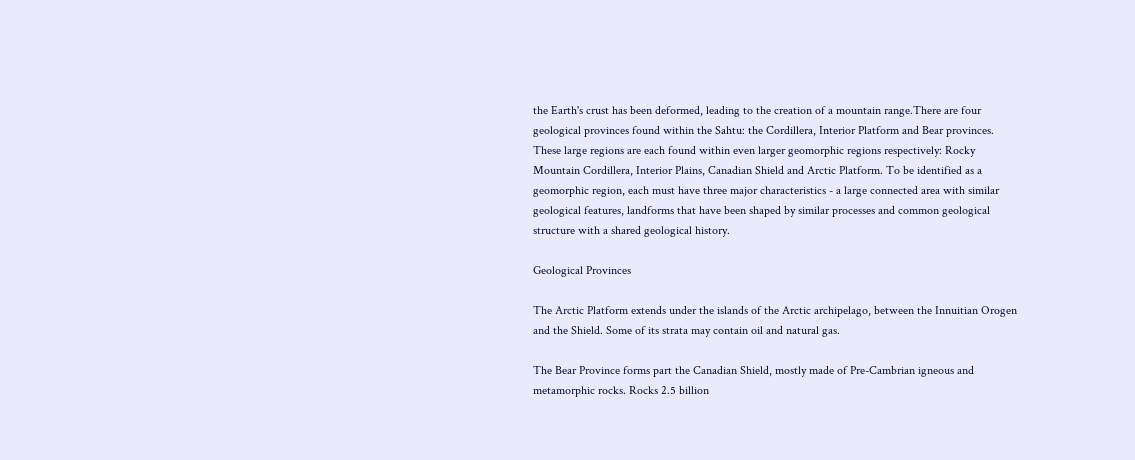the Earth's crust has been deformed, leading to the creation of a mountain range.There are four geological provinces found within the Sahtu: the Cordillera, Interior Platform and Bear provinces. These large regions are each found within even larger geomorphic regions respectively: Rocky Mountain Cordillera, Interior Plains, Canadian Shield and Arctic Platform. To be identified as a geomorphic region, each must have three major characteristics - a large connected area with similar geological features, landforms that have been shaped by similar processes and common geological structure with a shared geological history.

Geological Provinces

The Arctic Platform extends under the islands of the Arctic archipelago, between the Innuitian Orogen and the Shield. Some of its strata may contain oil and natural gas.

The Bear Province forms part the Canadian Shield, mostly made of Pre-Cambrian igneous and metamorphic rocks. Rocks 2.5 billion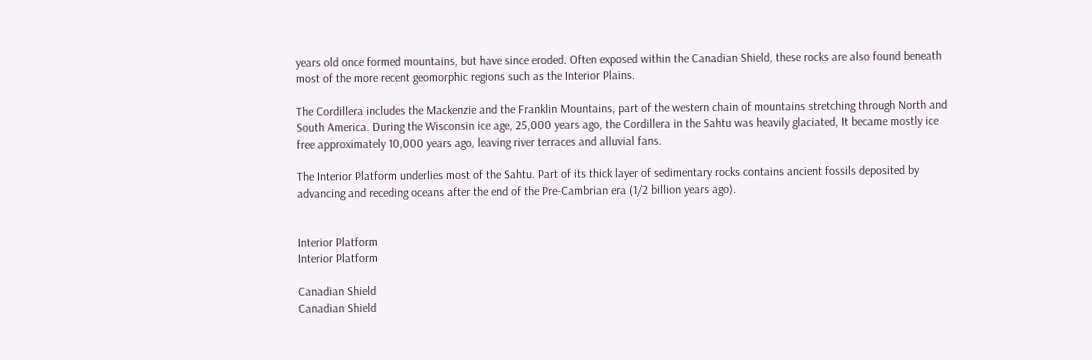years old once formed mountains, but have since eroded. Often exposed within the Canadian Shield, these rocks are also found beneath most of the more recent geomorphic regions such as the Interior Plains.

The Cordillera includes the Mackenzie and the Franklin Mountains, part of the western chain of mountains stretching through North and South America. During the Wisconsin ice age, 25,000 years ago, the Cordillera in the Sahtu was heavily glaciated, It became mostly ice free approximately 10,000 years ago, leaving river terraces and alluvial fans.

The Interior Platform underlies most of the Sahtu. Part of its thick layer of sedimentary rocks contains ancient fossils deposited by advancing and receding oceans after the end of the Pre-Cambrian era (1/2 billion years ago).


Interior Platform
Interior Platform

Canadian Shield
Canadian Shield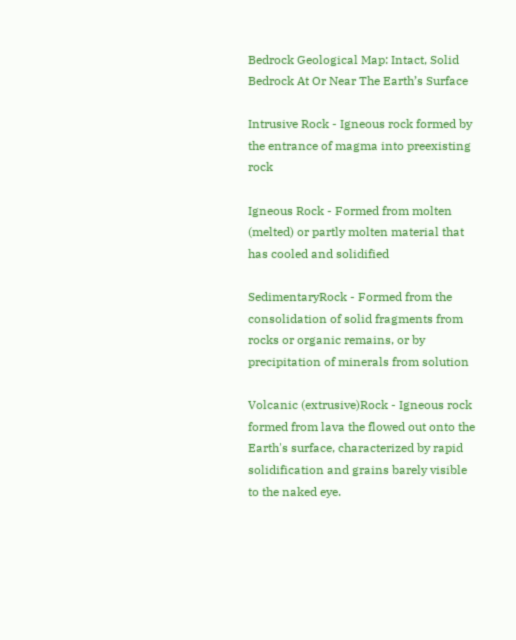Bedrock Geological Map: Intact, Solid Bedrock At Or Near The Earth’s Surface

Intrusive Rock - Igneous rock formed by the entrance of magma into preexisting rock

Igneous Rock - Formed from molten (melted) or partly molten material that has cooled and solidified

SedimentaryRock - Formed from the consolidation of solid fragments from rocks or organic remains, or by precipitation of minerals from solution

Volcanic (extrusive)Rock - Igneous rock formed from lava the flowed out onto the Earth's surface, characterized by rapid solidification and grains barely visible to the naked eye.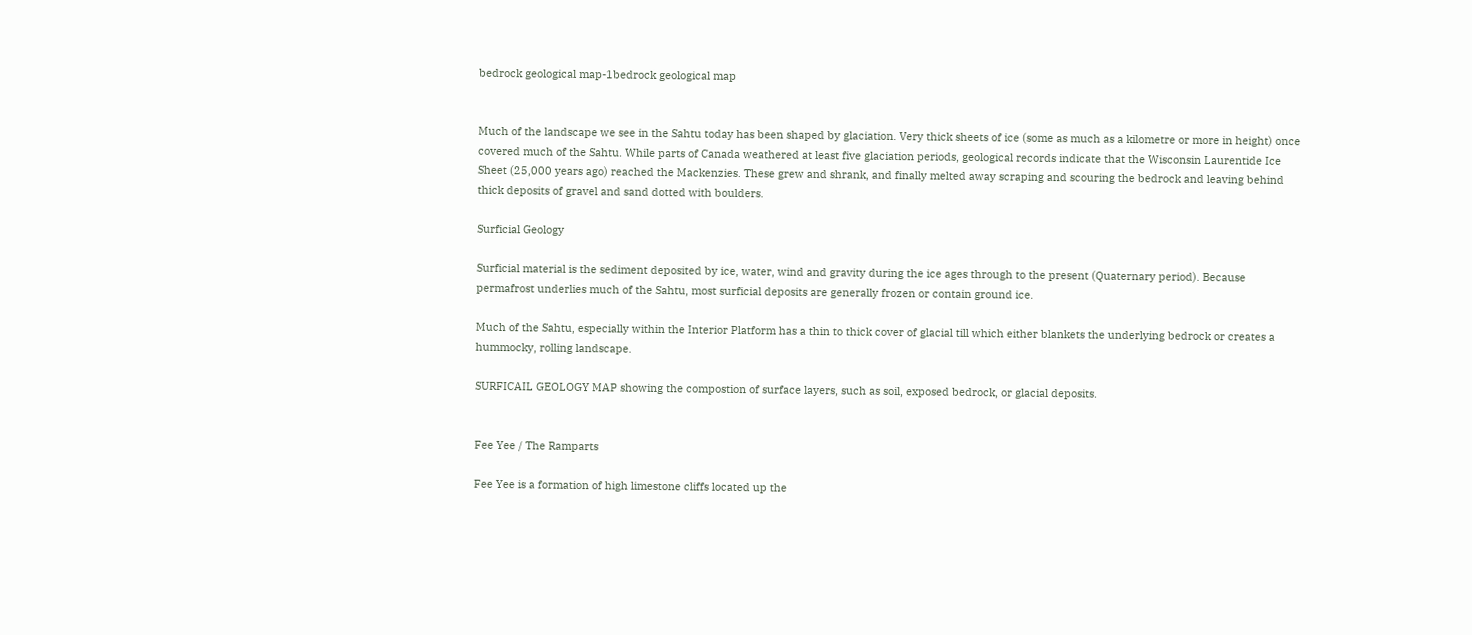bedrock geological map-1bedrock geological map


Much of the landscape we see in the Sahtu today has been shaped by glaciation. Very thick sheets of ice (some as much as a kilometre or more in height) once covered much of the Sahtu. While parts of Canada weathered at least five glaciation periods, geological records indicate that the Wisconsin Laurentide Ice Sheet (25,000 years ago) reached the Mackenzies. These grew and shrank, and finally melted away scraping and scouring the bedrock and leaving behind thick deposits of gravel and sand dotted with boulders.

Surficial Geology

Surficial material is the sediment deposited by ice, water, wind and gravity during the ice ages through to the present (Quaternary period). Because permafrost underlies much of the Sahtu, most surficial deposits are generally frozen or contain ground ice.

Much of the Sahtu, especially within the Interior Platform has a thin to thick cover of glacial till which either blankets the underlying bedrock or creates a hummocky, rolling landscape.

SURFICAIL GEOLOGY MAP showing the compostion of surface layers, such as soil, exposed bedrock, or glacial deposits.


Fee Yee / The Ramparts

Fee Yee is a formation of high limestone cliffs located up the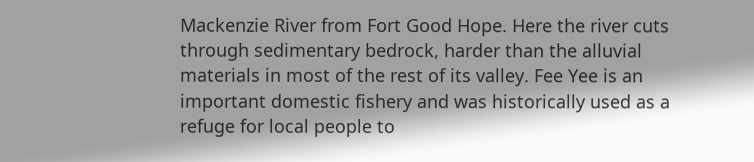Mackenzie River from Fort Good Hope. Here the river cuts through sedimentary bedrock, harder than the alluvial materials in most of the rest of its valley. Fee Yee is an important domestic fishery and was historically used as a refuge for local people to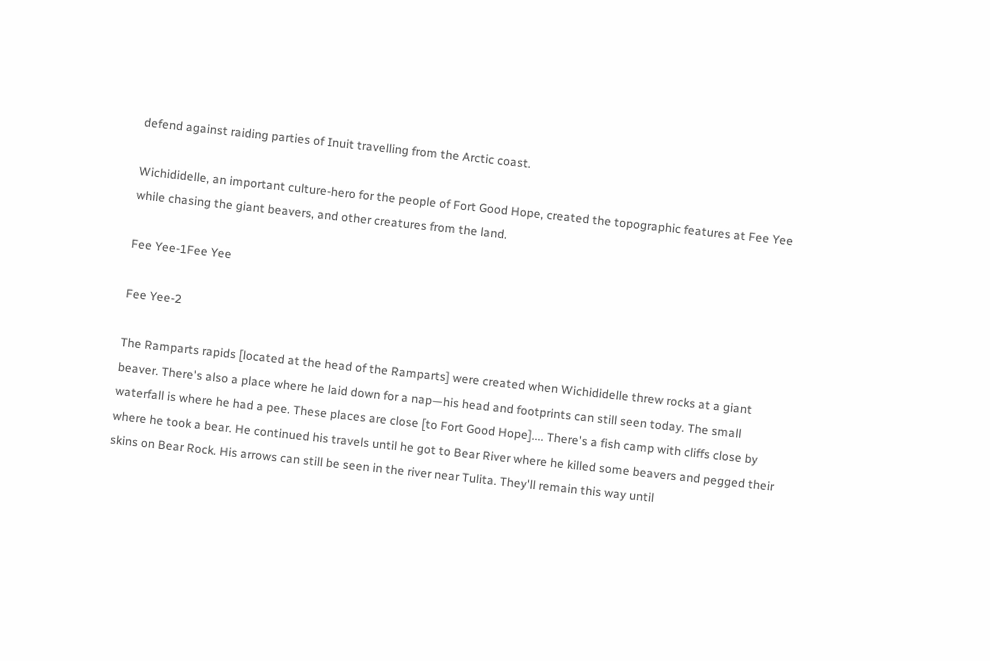defend against raiding parties of Inuit travelling from the Arctic coast.

Wichididelle, an important culture-hero for the people of Fort Good Hope, created the topographic features at Fee Yee while chasing the giant beavers, and other creatures from the land.

Fee Yee-1Fee Yee

Fee Yee-2

The Ramparts rapids [located at the head of the Ramparts] were created when Wichididelle threw rocks at a giant beaver. There's also a place where he laid down for a nap—his head and footprints can still seen today. The small waterfall is where he had a pee. These places are close [to Fort Good Hope].... There's a fish camp with cliffs close by where he took a bear. He continued his travels until he got to Bear River where he killed some beavers and pegged their skins on Bear Rock. His arrows can still be seen in the river near Tulita. They'll remain this way until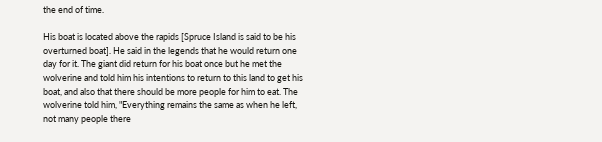the end of time.

His boat is located above the rapids [Spruce Island is said to be his overturned boat]. He said in the legends that he would return one day for it. The giant did return for his boat once but he met the wolverine and told him his intentions to return to this land to get his boat, and also that there should be more people for him to eat. The wolverine told him, "Everything remains the same as when he left, not many people there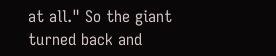at all." So the giant turned back and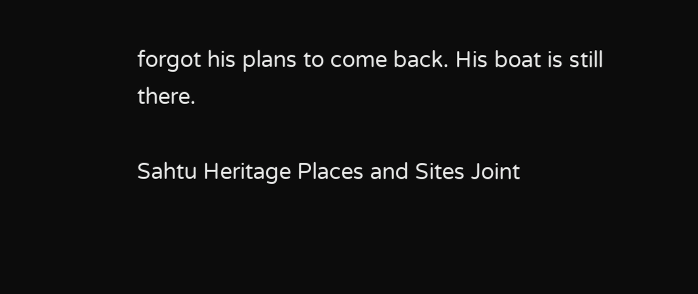forgot his plans to come back. His boat is still there.

Sahtu Heritage Places and Sites Joint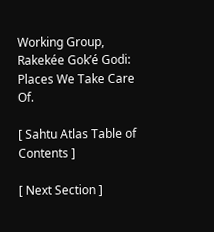Working Group, Rakekée Gok’é Godi: Places We Take Care Of.

[ Sahtu Atlas Table of Contents ]

[ Next Section ]